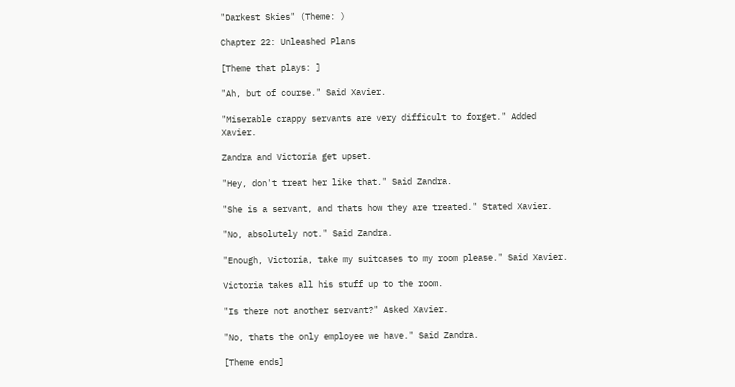"Darkest Skies" (Theme: )

Chapter 22: Unleashed Plans

[Theme that plays: ]

"Ah, but of course." Said Xavier.

"Miserable crappy servants are very difficult to forget." Added Xavier.

Zandra and Victoria get upset.

"Hey, don't treat her like that." Said Zandra.

"She is a servant, and thats how they are treated." Stated Xavier.

"No, absolutely not." Said Zandra.

"Enough, Victoria, take my suitcases to my room please." Said Xavier.

Victoria takes all his stuff up to the room.

"Is there not another servant?" Asked Xavier.

"No, thats the only employee we have." Said Zandra.

[Theme ends]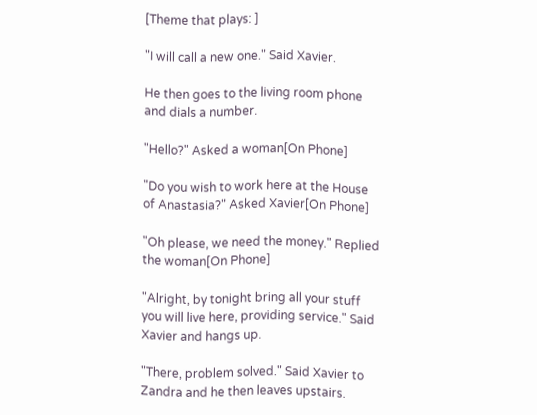[Theme that plays: ]

"I will call a new one." Said Xavier.

He then goes to the living room phone and dials a number.

"Hello?" Asked a woman[On Phone]

"Do you wish to work here at the House of Anastasia?" Asked Xavier[On Phone]

"Oh please, we need the money." Replied the woman[On Phone]

"Alright, by tonight bring all your stuff you will live here, providing service." Said Xavier and hangs up.

"There, problem solved." Said Xavier to Zandra and he then leaves upstairs.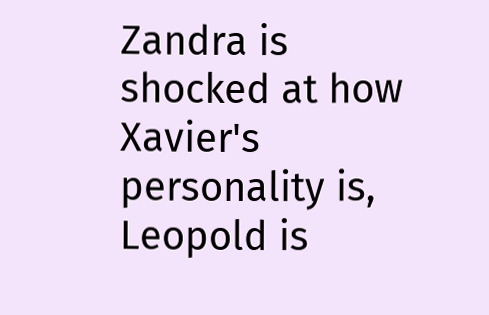Zandra is shocked at how Xavier's personality is, Leopold is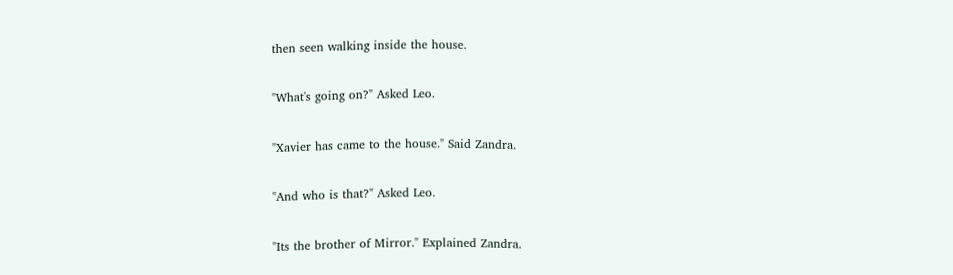then seen walking inside the house.

"What's going on?" Asked Leo.

"Xavier has came to the house." Said Zandra.

"And who is that?" Asked Leo.

"Its the brother of Mirror." Explained Zandra.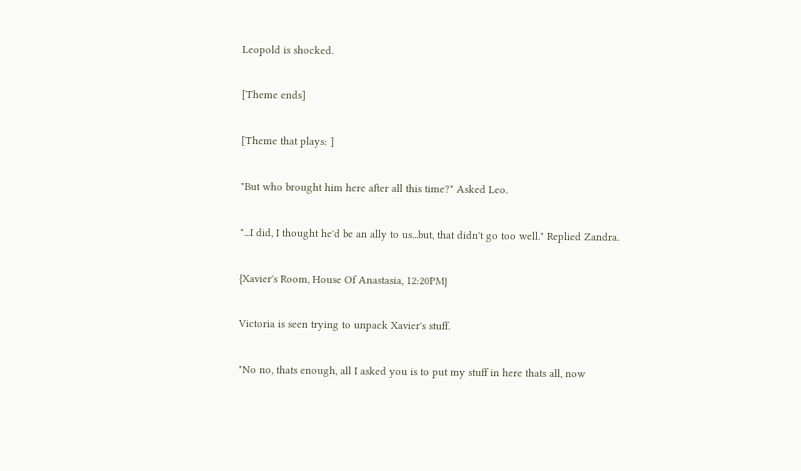Leopold is shocked.

[Theme ends]

[Theme that plays: ]

"But who brought him here after all this time?" Asked Leo.

"...I did, I thought he'd be an ally to us...but, that didn't go too well." Replied Zandra.

{Xavier's Room, House Of Anastasia, 12:20PM}

Victoria is seen trying to unpack Xavier's stuff.

"No no, thats enough, all I asked you is to put my stuff in here thats all, now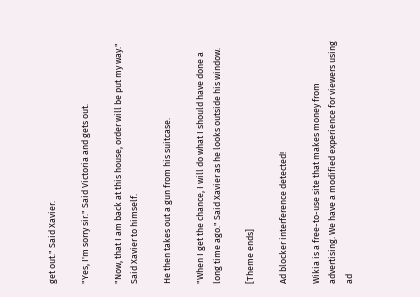get out." Said Xavier.

"Yes, I'm sorry sir." Said Victoria and gets out.

"Now, that I am back at this house, order will be put my way." Said Xavier to himself.

He then takes out a gun from his suitcase.

"When I get the chance, I will do what I should have done a long time ago." Said Xavier as he looks outside his window.

[Theme ends]

Ad blocker interference detected!

Wikia is a free-to-use site that makes money from advertising. We have a modified experience for viewers using ad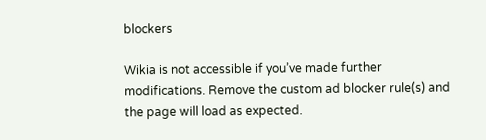blockers

Wikia is not accessible if you’ve made further modifications. Remove the custom ad blocker rule(s) and the page will load as expected.